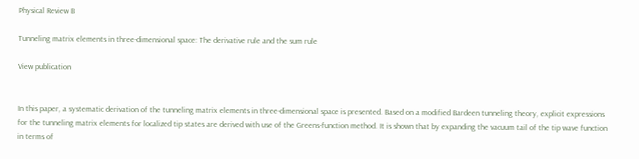Physical Review B

Tunneling matrix elements in three-dimensional space: The derivative rule and the sum rule

View publication


In this paper, a systematic derivation of the tunneling matrix elements in three-dimensional space is presented. Based on a modified Bardeen tunneling theory, explicit expressions for the tunneling matrix elements for localized tip states are derived with use of the Greens-function method. It is shown that by expanding the vacuum tail of the tip wave function in terms of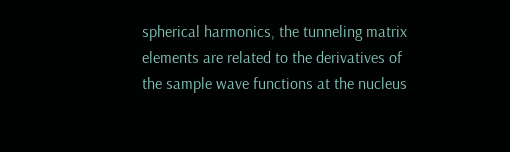spherical harmonics, the tunneling matrix elements are related to the derivatives of the sample wave functions at the nucleus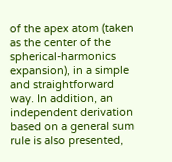of the apex atom (taken as the center of the spherical-harmonics expansion), in a simple and straightforward way. In addition, an independent derivation based on a general sum rule is also presented,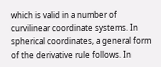which is valid in a number of curvilinear coordinate systems. In spherical coordinates, a general form of the derivative rule follows. In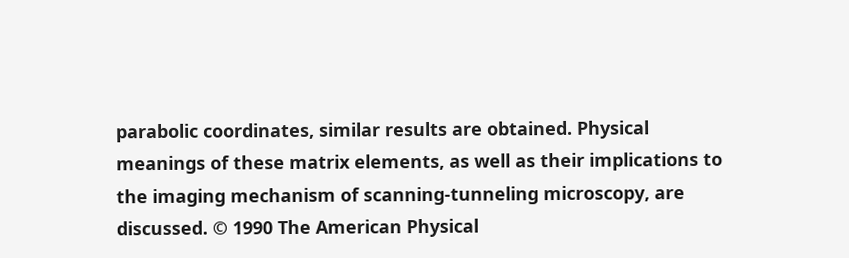parabolic coordinates, similar results are obtained. Physical meanings of these matrix elements, as well as their implications to the imaging mechanism of scanning-tunneling microscopy, are discussed. © 1990 The American Physical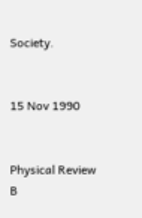Society.


15 Nov 1990


Physical Review B